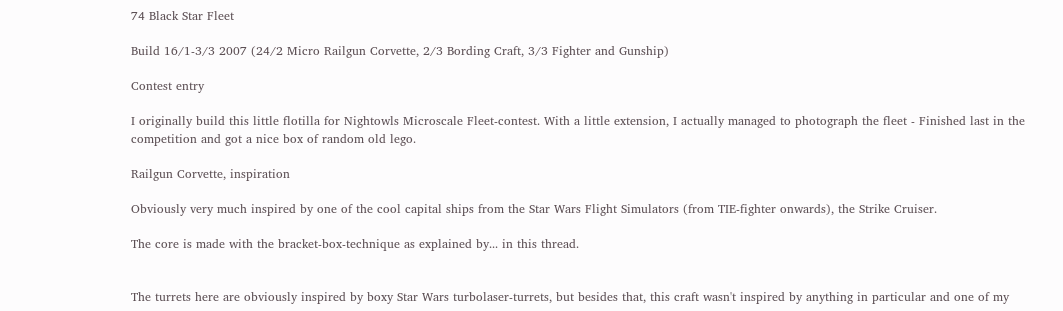74 Black Star Fleet

Build 16/1-3/3 2007 (24/2 Micro Railgun Corvette, 2/3 Bording Craft, 3/3 Fighter and Gunship)

Contest entry

I originally build this little flotilla for Nightowls Microscale Fleet-contest. With a little extension, I actually managed to photograph the fleet - Finished last in the competition and got a nice box of random old lego.

Railgun Corvette, inspiration

Obviously very much inspired by one of the cool capital ships from the Star Wars Flight Simulators (from TIE-fighter onwards), the Strike Cruiser.

The core is made with the bracket-box-technique as explained by... in this thread.


The turrets here are obviously inspired by boxy Star Wars turbolaser-turrets, but besides that, this craft wasn't inspired by anything in particular and one of my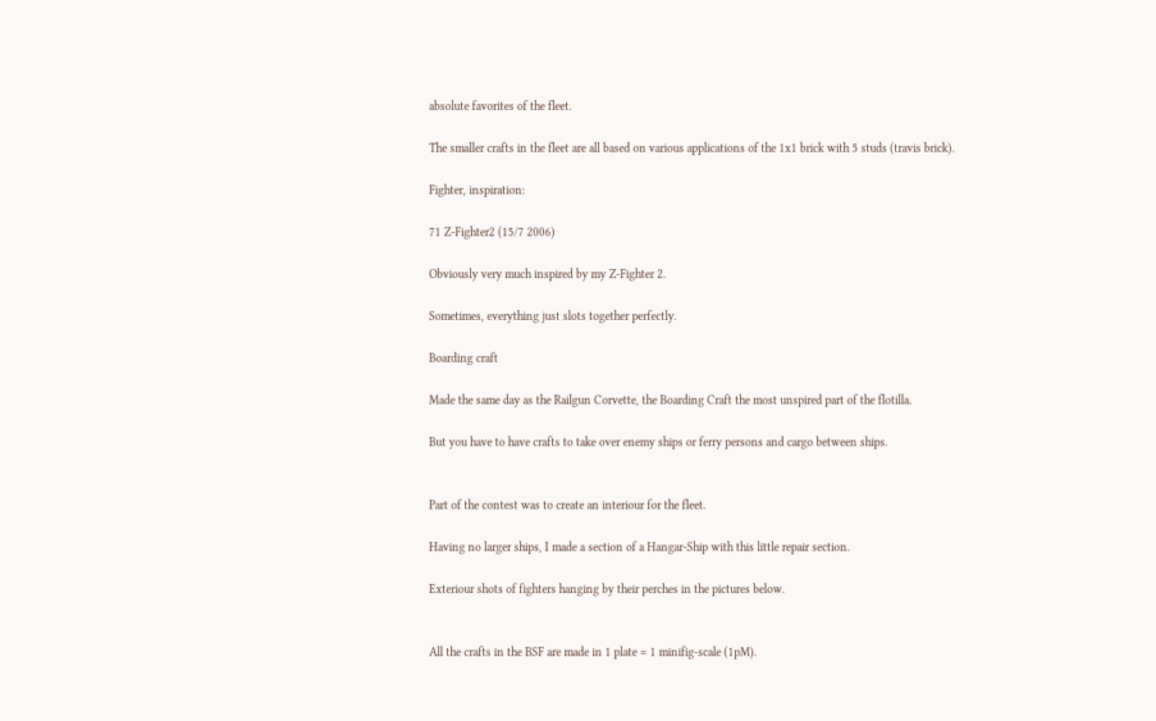absolute favorites of the fleet.

The smaller crafts in the fleet are all based on various applications of the 1x1 brick with 5 studs (travis brick).

Fighter, inspiration:

71 Z-Fighter2 (15/7 2006)

Obviously very much inspired by my Z-Fighter 2.

Sometimes, everything just slots together perfectly.

Boarding craft

Made the same day as the Railgun Corvette, the Boarding Craft the most unspired part of the flotilla.

But you have to have crafts to take over enemy ships or ferry persons and cargo between ships.


Part of the contest was to create an interiour for the fleet.

Having no larger ships, I made a section of a Hangar-Ship with this little repair section.

Exteriour shots of fighters hanging by their perches in the pictures below.


All the crafts in the BSF are made in 1 plate = 1 minifig-scale (1pM).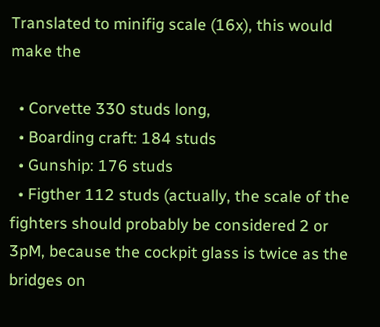Translated to minifig scale (16x), this would make the

  • Corvette 330 studs long,
  • Boarding craft: 184 studs
  • Gunship: 176 studs
  • Figther 112 studs (actually, the scale of the fighters should probably be considered 2 or 3pM, because the cockpit glass is twice as the bridges on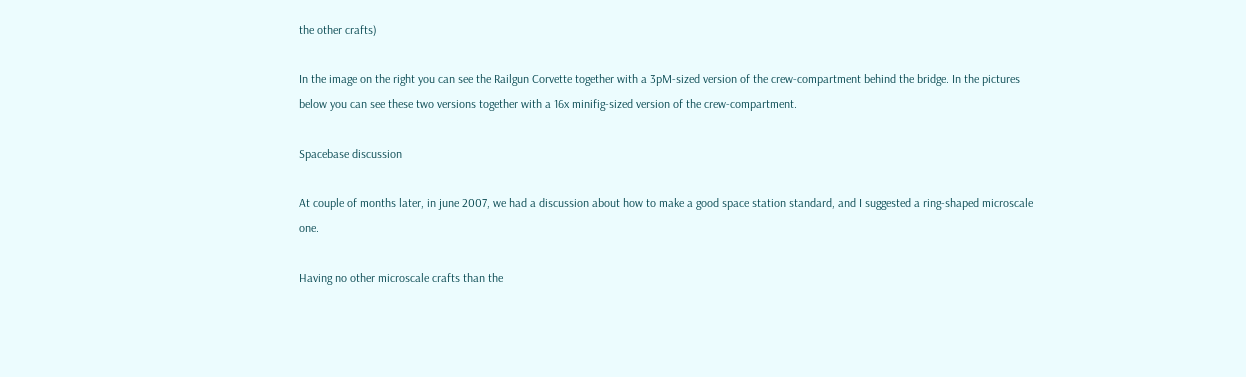the other crafts)

In the image on the right you can see the Railgun Corvette together with a 3pM-sized version of the crew-compartment behind the bridge. In the pictures below you can see these two versions together with a 16x minifig-sized version of the crew-compartment.

Spacebase discussion

At couple of months later, in june 2007, we had a discussion about how to make a good space station standard, and I suggested a ring-shaped microscale one.

Having no other microscale crafts than the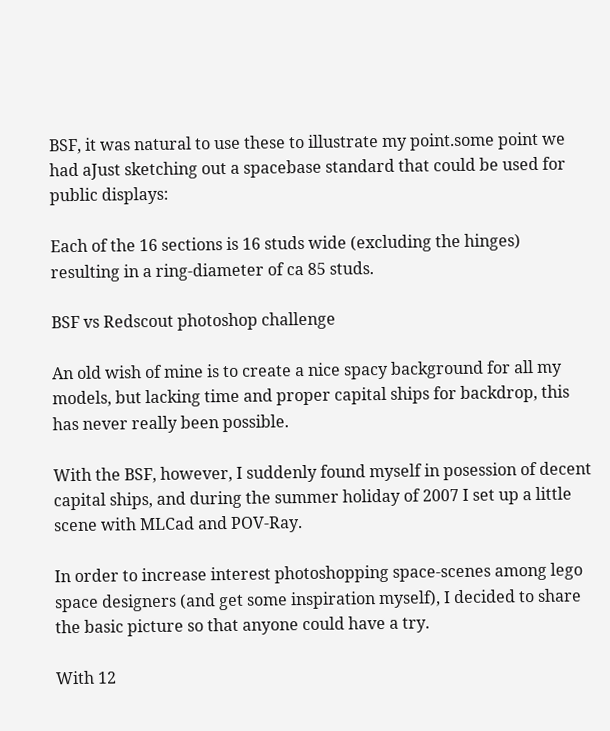BSF, it was natural to use these to illustrate my point.some point we had aJust sketching out a spacebase standard that could be used for public displays:

Each of the 16 sections is 16 studs wide (excluding the hinges) resulting in a ring-diameter of ca 85 studs.

BSF vs Redscout photoshop challenge

An old wish of mine is to create a nice spacy background for all my models, but lacking time and proper capital ships for backdrop, this has never really been possible.

With the BSF, however, I suddenly found myself in posession of decent capital ships, and during the summer holiday of 2007 I set up a little scene with MLCad and POV-Ray.

In order to increase interest photoshopping space-scenes among lego space designers (and get some inspiration myself), I decided to share the basic picture so that anyone could have a try.

With 12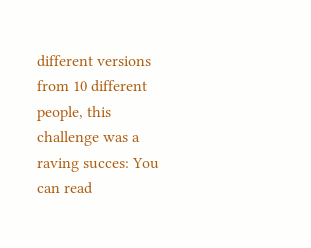different versions from 10 different people, this challenge was a raving succes: You can read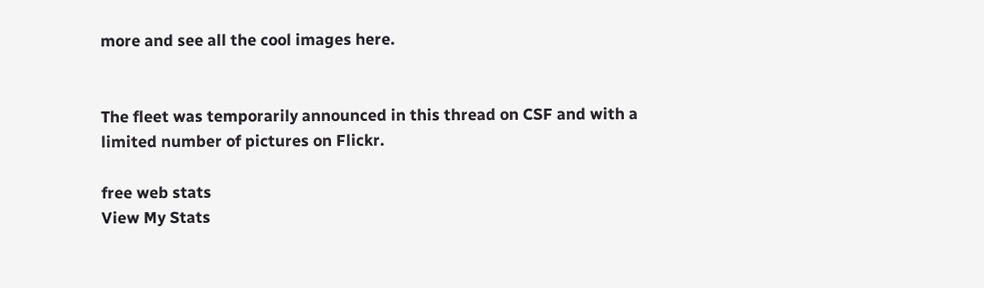more and see all the cool images here.


The fleet was temporarily announced in this thread on CSF and with a limited number of pictures on Flickr.

free web stats
View My Stats